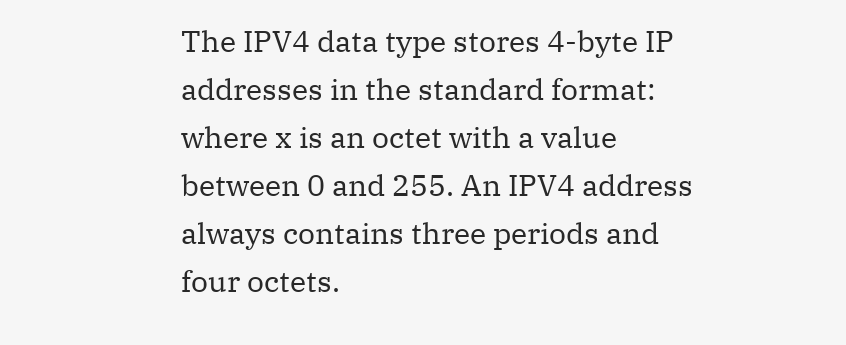The IPV4 data type stores 4-byte IP addresses in the standard format:
where x is an octet with a value between 0 and 255. An IPV4 address always contains three periods and four octets.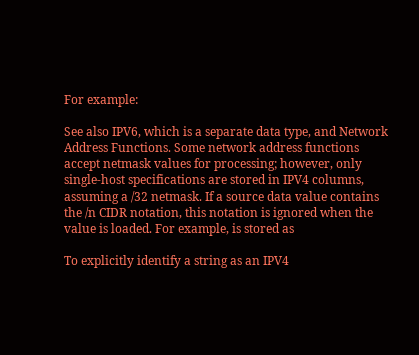For example:

See also IPV6, which is a separate data type, and Network Address Functions. Some network address functions accept netmask values for processing; however, only single-host specifications are stored in IPV4 columns, assuming a /32 netmask. If a source data value contains the /n CIDR notation, this notation is ignored when the value is loaded. For example, is stored as

To explicitly identify a string as an IPV4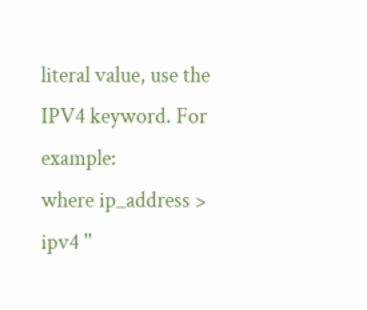literal value, use the IPV4 keyword. For example:
where ip_address > ipv4 ''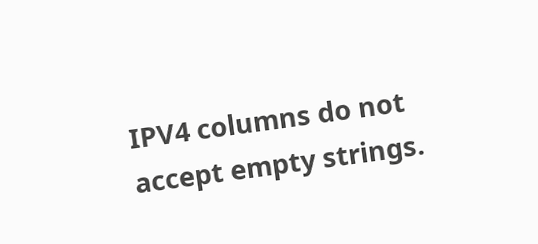IPV4 columns do not accept empty strings.